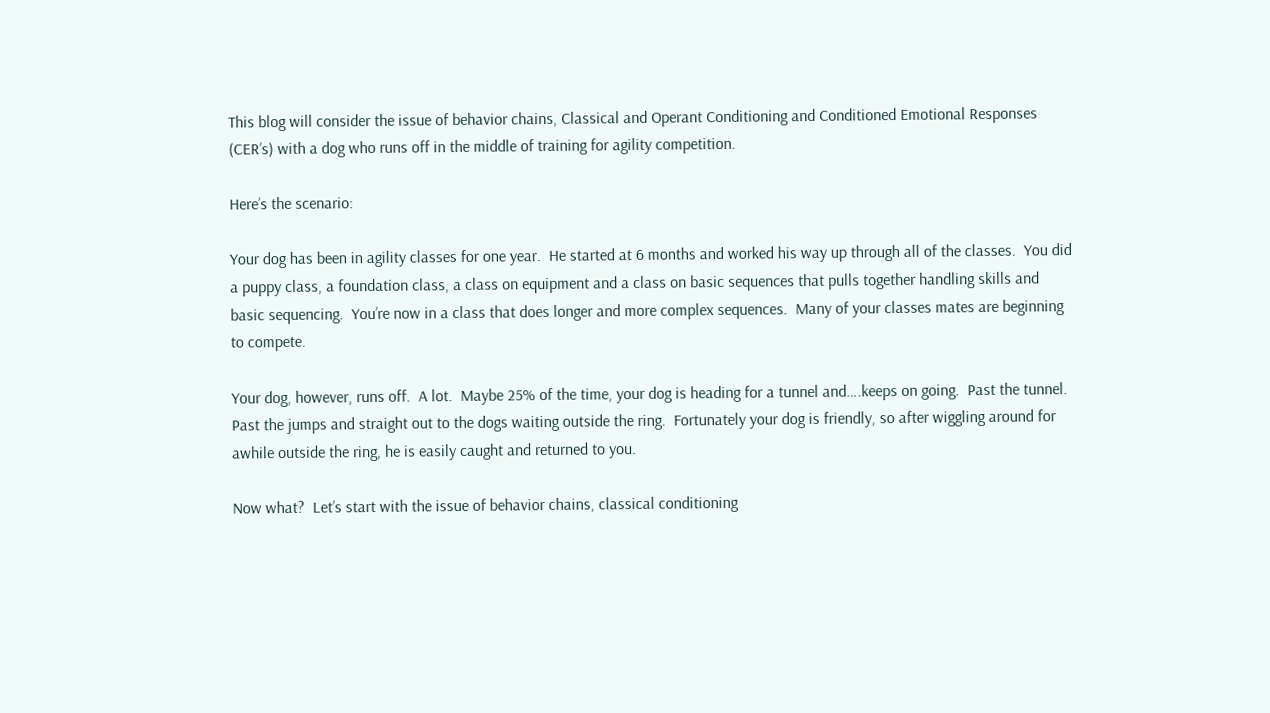This blog will consider the issue of behavior chains, Classical and Operant Conditioning and Conditioned Emotional Responses (CER’s) with a dog who runs off in the middle of training for agility competition.

Here’s the scenario:

Your dog has been in agility classes for one year.  He started at 6 months and worked his way up through all of the classes.  You did a puppy class, a foundation class, a class on equipment and a class on basic sequences that pulls together handling skills and basic sequencing.  You’re now in a class that does longer and more complex sequences.  Many of your classes mates are beginning to compete.

Your dog, however, runs off.  A lot.  Maybe 25% of the time, your dog is heading for a tunnel and….keeps on going.  Past the tunnel.  Past the jumps and straight out to the dogs waiting outside the ring.  Fortunately your dog is friendly, so after wiggling around for awhile outside the ring, he is easily caught and returned to you.

Now what?  Let’s start with the issue of behavior chains, classical conditioning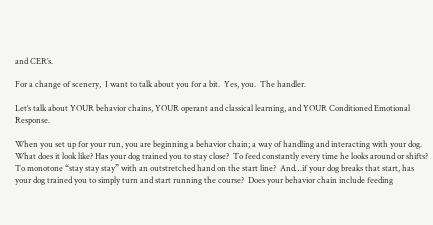and CER’s.

For a change of scenery,  I want to talk about you for a bit.  Yes, you.  The handler.

Let’s talk about YOUR behavior chains, YOUR operant and classical learning, and YOUR Conditioned Emotional Response.

When you set up for your run, you are beginning a behavior chain; a way of handling and interacting with your dog.  What does it look like? Has your dog trained you to stay close?  To feed constantly every time he looks around or shifts?  To monotone “stay stay stay” with an outstretched hand on the start line?  And…if your dog breaks that start, has your dog trained you to simply turn and start running the course?  Does your behavior chain include feeding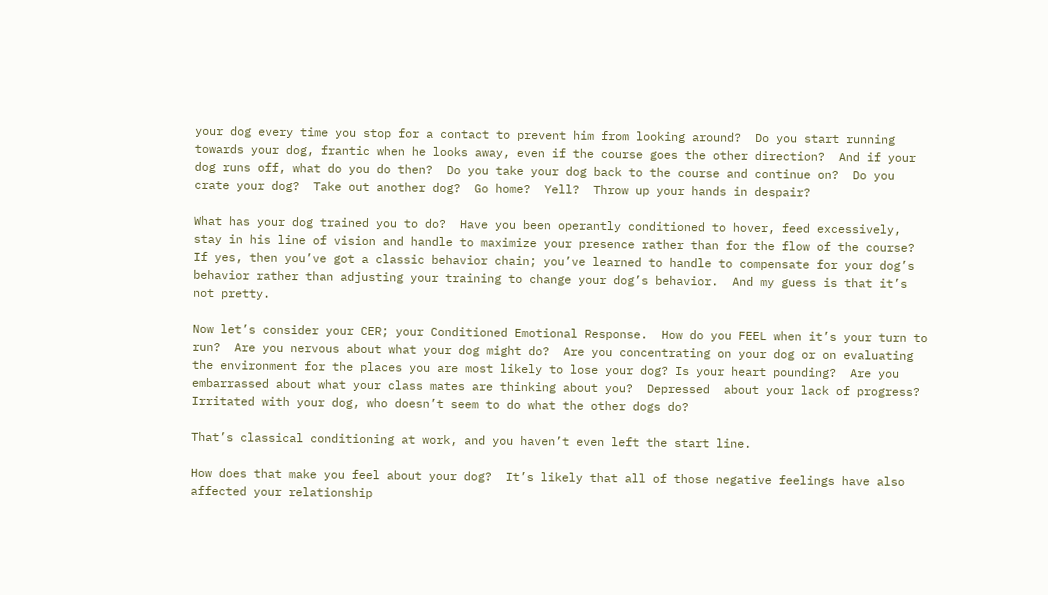your dog every time you stop for a contact to prevent him from looking around?  Do you start running towards your dog, frantic when he looks away, even if the course goes the other direction?  And if your dog runs off, what do you do then?  Do you take your dog back to the course and continue on?  Do you crate your dog?  Take out another dog?  Go home?  Yell?  Throw up your hands in despair?

What has your dog trained you to do?  Have you been operantly conditioned to hover, feed excessively, stay in his line of vision and handle to maximize your presence rather than for the flow of the course?  If yes, then you’ve got a classic behavior chain; you’ve learned to handle to compensate for your dog’s behavior rather than adjusting your training to change your dog’s behavior.  And my guess is that it’s not pretty.

Now let’s consider your CER; your Conditioned Emotional Response.  How do you FEEL when it’s your turn to run?  Are you nervous about what your dog might do?  Are you concentrating on your dog or on evaluating the environment for the places you are most likely to lose your dog? Is your heart pounding?  Are you embarrassed about what your class mates are thinking about you?  Depressed  about your lack of progress? Irritated with your dog, who doesn’t seem to do what the other dogs do?

That’s classical conditioning at work, and you haven’t even left the start line.

How does that make you feel about your dog?  It’s likely that all of those negative feelings have also affected your relationship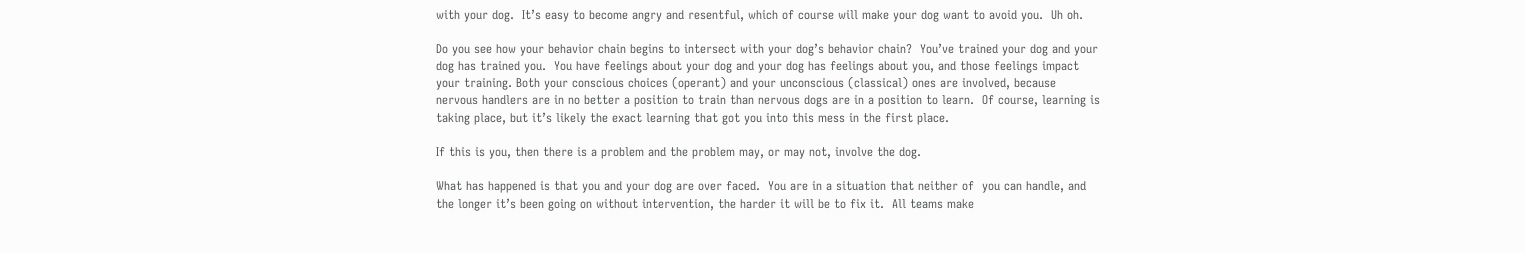with your dog.  It’s easy to become angry and resentful, which of course will make your dog want to avoid you.  Uh oh.

Do you see how your behavior chain begins to intersect with your dog’s behavior chain?  You’ve trained your dog and your dog has trained you.  You have feelings about your dog and your dog has feelings about you, and those feelings impact your training. Both your conscious choices (operant) and your unconscious (classical) ones are involved, because nervous handlers are in no better a position to train than nervous dogs are in a position to learn.  Of course, learning is taking place, but it’s likely the exact learning that got you into this mess in the first place.

If this is you, then there is a problem and the problem may, or may not, involve the dog.

What has happened is that you and your dog are over faced.  You are in a situation that neither of  you can handle, and the longer it’s been going on without intervention, the harder it will be to fix it.  All teams make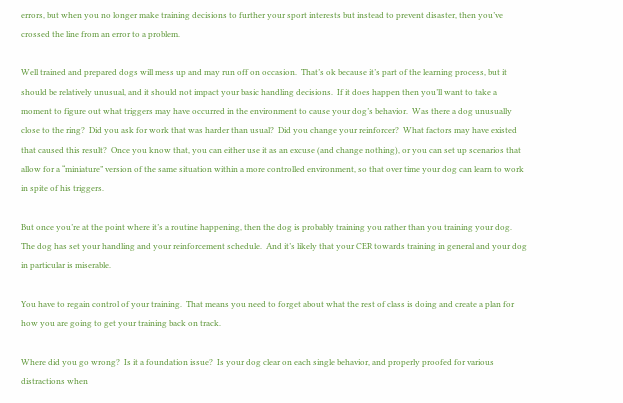errors, but when you no longer make training decisions to further your sport interests but instead to prevent disaster, then you’ve crossed the line from an error to a problem.

Well trained and prepared dogs will mess up and may run off on occasion.  That’s ok because it’s part of the learning process, but it should be relatively unusual, and it should not impact your basic handling decisions.  If it does happen then you’ll want to take a moment to figure out what triggers may have occurred in the environment to cause your dog’s behavior.  Was there a dog unusually close to the ring?  Did you ask for work that was harder than usual?  Did you change your reinforcer?  What factors may have existed that caused this result?  Once you know that, you can either use it as an excuse (and change nothing), or you can set up scenarios that allow for a “miniature” version of the same situation within a more controlled environment, so that over time your dog can learn to work in spite of his triggers.

But once you’re at the point where it’s a routine happening, then the dog is probably training you rather than you training your dog.  The dog has set your handling and your reinforcement schedule.  And it’s likely that your CER towards training in general and your dog in particular is miserable.

You have to regain control of your training.  That means you need to forget about what the rest of class is doing and create a plan for how you are going to get your training back on track.

Where did you go wrong?  Is it a foundation issue?  Is your dog clear on each single behavior, and properly proofed for various distractions when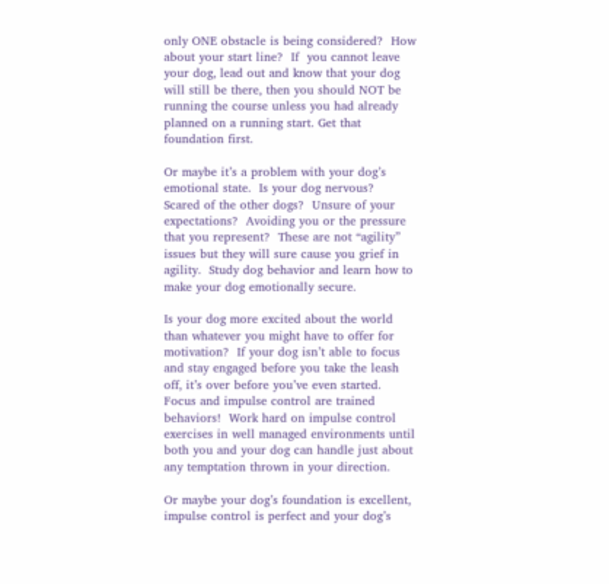only ONE obstacle is being considered?  How about your start line?  If  you cannot leave your dog, lead out and know that your dog will still be there, then you should NOT be running the course unless you had already planned on a running start. Get that foundation first.

Or maybe it’s a problem with your dog’s emotional state.  Is your dog nervous?  Scared of the other dogs?  Unsure of your expectations?  Avoiding you or the pressure that you represent?  These are not “agility” issues but they will sure cause you grief in agility.  Study dog behavior and learn how to make your dog emotionally secure.

Is your dog more excited about the world than whatever you might have to offer for motivation?  If your dog isn’t able to focus and stay engaged before you take the leash off, it’s over before you’ve even started. Focus and impulse control are trained behaviors!  Work hard on impulse control exercises in well managed environments until both you and your dog can handle just about any temptation thrown in your direction.

Or maybe your dog’s foundation is excellent, impulse control is perfect and your dog’s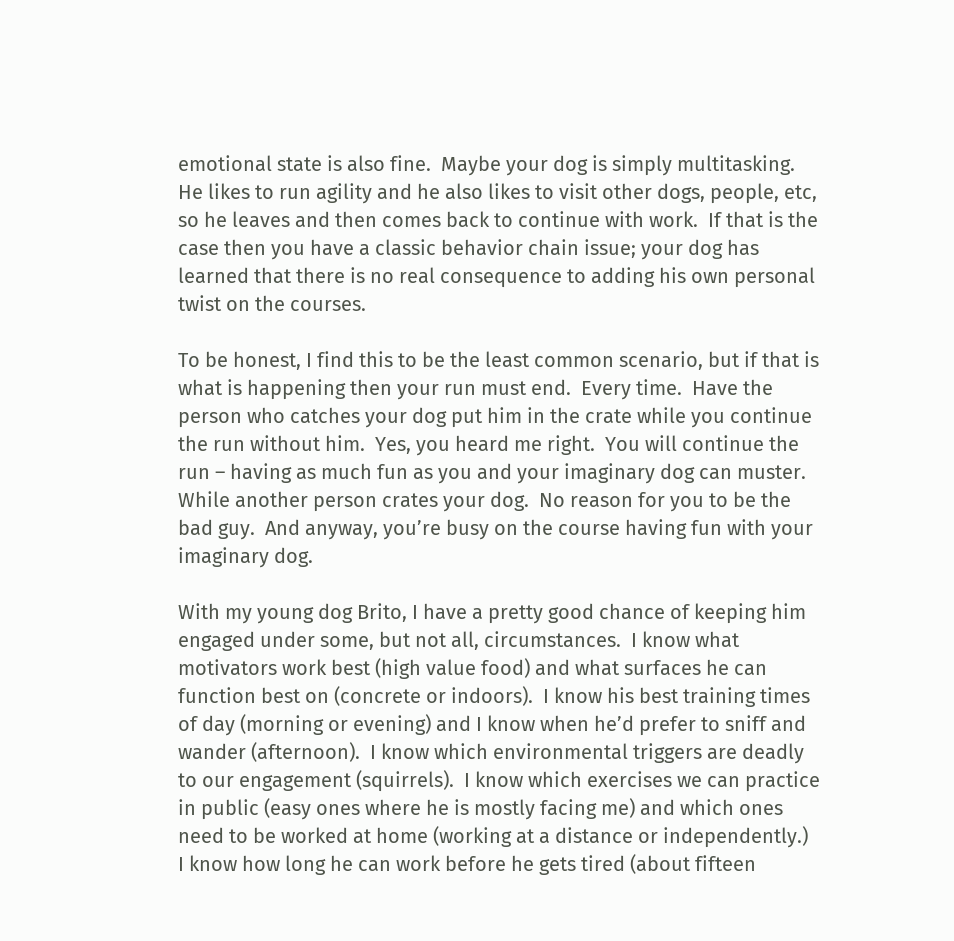emotional state is also fine.  Maybe your dog is simply multitasking.  He likes to run agility and he also likes to visit other dogs, people, etc, so he leaves and then comes back to continue with work.  If that is the case then you have a classic behavior chain issue; your dog has learned that there is no real consequence to adding his own personal twist on the courses.

To be honest, I find this to be the least common scenario, but if that is what is happening then your run must end.  Every time.  Have the person who catches your dog put him in the crate while you continue the run without him.  Yes, you heard me right.  You will continue the run – having as much fun as you and your imaginary dog can muster.  While another person crates your dog.  No reason for you to be the bad guy.  And anyway, you’re busy on the course having fun with your imaginary dog.

With my young dog Brito, I have a pretty good chance of keeping him engaged under some, but not all, circumstances.  I know what motivators work best (high value food) and what surfaces he can function best on (concrete or indoors).  I know his best training times of day (morning or evening) and I know when he’d prefer to sniff and wander (afternoon).  I know which environmental triggers are deadly to our engagement (squirrels).  I know which exercises we can practice in public (easy ones where he is mostly facing me) and which ones need to be worked at home (working at a distance or independently.)   I know how long he can work before he gets tired (about fifteen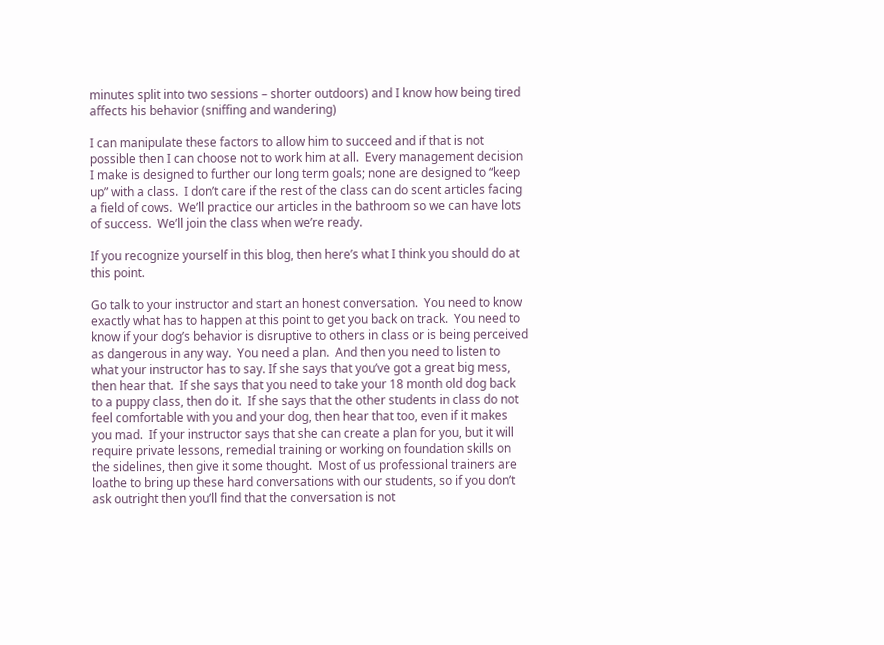minutes split into two sessions – shorter outdoors) and I know how being tired affects his behavior (sniffing and wandering)

I can manipulate these factors to allow him to succeed and if that is not possible then I can choose not to work him at all.  Every management decision I make is designed to further our long term goals; none are designed to “keep up” with a class.  I don’t care if the rest of the class can do scent articles facing a field of cows.  We’ll practice our articles in the bathroom so we can have lots of success.  We’ll join the class when we’re ready.

If you recognize yourself in this blog, then here’s what I think you should do at this point.

Go talk to your instructor and start an honest conversation.  You need to know exactly what has to happen at this point to get you back on track.  You need to know if your dog’s behavior is disruptive to others in class or is being perceived as dangerous in any way.  You need a plan.  And then you need to listen to what your instructor has to say. If she says that you’ve got a great big mess, then hear that.  If she says that you need to take your 18 month old dog back to a puppy class, then do it.  If she says that the other students in class do not feel comfortable with you and your dog, then hear that too, even if it makes you mad.  If your instructor says that she can create a plan for you, but it will require private lessons, remedial training or working on foundation skills on the sidelines, then give it some thought.  Most of us professional trainers are loathe to bring up these hard conversations with our students, so if you don’t ask outright then you’ll find that the conversation is not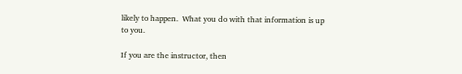likely to happen.  What you do with that information is up to you.

If you are the instructor, then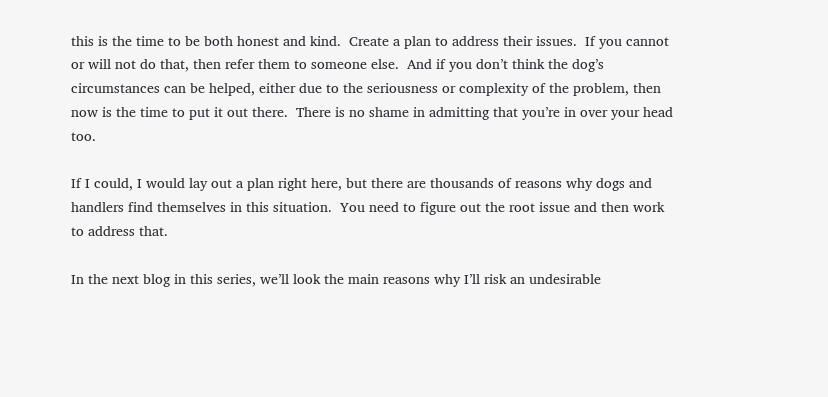this is the time to be both honest and kind.  Create a plan to address their issues.  If you cannot or will not do that, then refer them to someone else.  And if you don’t think the dog’s circumstances can be helped, either due to the seriousness or complexity of the problem, then now is the time to put it out there.  There is no shame in admitting that you’re in over your head too.

If I could, I would lay out a plan right here, but there are thousands of reasons why dogs and handlers find themselves in this situation.  You need to figure out the root issue and then work to address that.

In the next blog in this series, we’ll look the main reasons why I’ll risk an undesirable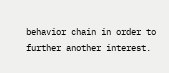behavior chain in order to further another interest.